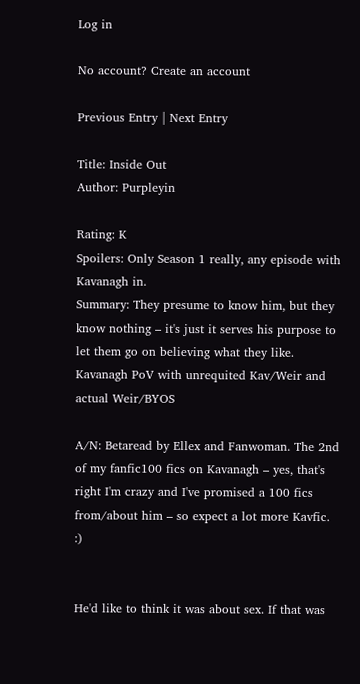Log in

No account? Create an account

Previous Entry | Next Entry

Title: Inside Out
Author: Purpleyin

Rating: K
Spoilers: Only Season 1 really, any episode with Kavanagh in.
Summary: They presume to know him, but they know nothing – it's just it serves his purpose to let them go on believing what they like. Kavanagh PoV with unrequited Kav/Weir and actual Weir/BYOS

A/N: Betaread by Ellex and Fanwoman. The 2nd of my fanfic100 fics on Kavanagh – yes, that's right I'm crazy and I've promised a 100 fics from/about him – so expect a lot more Kavfic. :)


He'd like to think it was about sex. If that was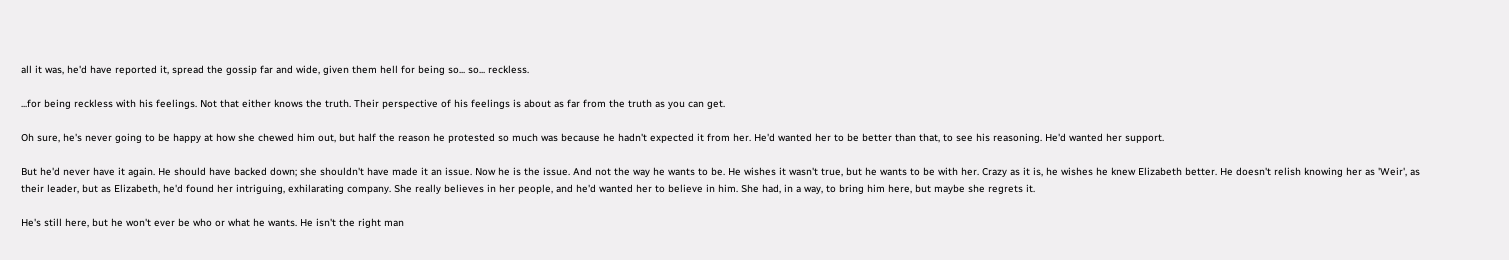all it was, he'd have reported it, spread the gossip far and wide, given them hell for being so... so... reckless.

...for being reckless with his feelings. Not that either knows the truth. Their perspective of his feelings is about as far from the truth as you can get.

Oh sure, he's never going to be happy at how she chewed him out, but half the reason he protested so much was because he hadn't expected it from her. He'd wanted her to be better than that, to see his reasoning. He'd wanted her support.

But he'd never have it again. He should have backed down; she shouldn't have made it an issue. Now he is the issue. And not the way he wants to be. He wishes it wasn't true, but he wants to be with her. Crazy as it is, he wishes he knew Elizabeth better. He doesn't relish knowing her as 'Weir', as their leader, but as Elizabeth, he'd found her intriguing, exhilarating company. She really believes in her people, and he'd wanted her to believe in him. She had, in a way, to bring him here, but maybe she regrets it.

He's still here, but he won't ever be who or what he wants. He isn't the right man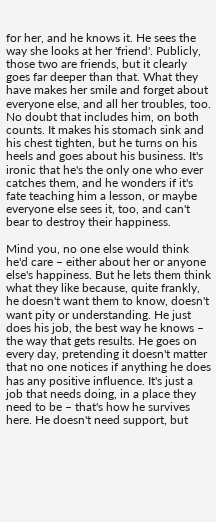for her, and he knows it. He sees the way she looks at her 'friend'. Publicly, those two are friends, but it clearly goes far deeper than that. What they have makes her smile and forget about everyone else, and all her troubles, too. No doubt that includes him, on both counts. It makes his stomach sink and his chest tighten, but he turns on his heels and goes about his business. It's ironic that he's the only one who ever catches them, and he wonders if it's fate teaching him a lesson, or maybe everyone else sees it, too, and can't bear to destroy their happiness.

Mind you, no one else would think he'd care – either about her or anyone else's happiness. But he lets them think what they like because, quite frankly, he doesn't want them to know, doesn't want pity or understanding. He just does his job, the best way he knows – the way that gets results. He goes on every day, pretending it doesn't matter that no one notices if anything he does has any positive influence. It's just a job that needs doing, in a place they need to be – that's how he survives here. He doesn't need support, but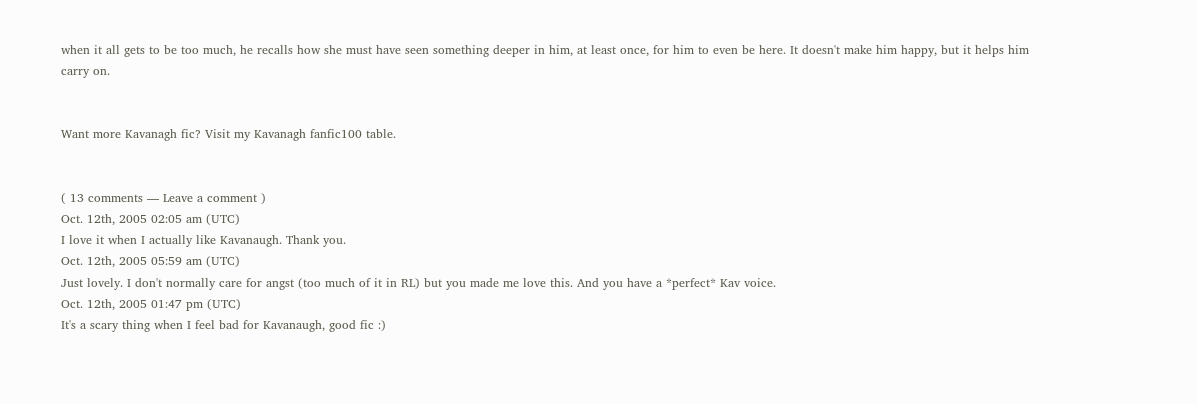when it all gets to be too much, he recalls how she must have seen something deeper in him, at least once, for him to even be here. It doesn't make him happy, but it helps him carry on.


Want more Kavanagh fic? Visit my Kavanagh fanfic100 table.


( 13 comments — Leave a comment )
Oct. 12th, 2005 02:05 am (UTC)
I love it when I actually like Kavanaugh. Thank you.
Oct. 12th, 2005 05:59 am (UTC)
Just lovely. I don't normally care for angst (too much of it in RL) but you made me love this. And you have a *perfect* Kav voice.
Oct. 12th, 2005 01:47 pm (UTC)
It's a scary thing when I feel bad for Kavanaugh, good fic :)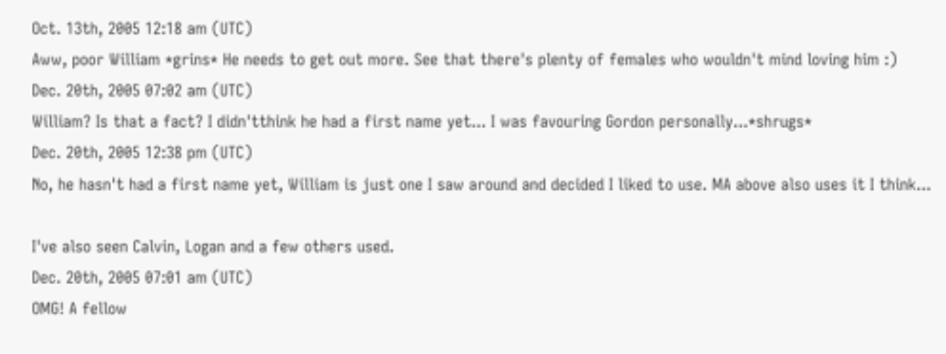Oct. 13th, 2005 12:18 am (UTC)
Aww, poor William *grins* He needs to get out more. See that there's plenty of females who wouldn't mind loving him :)
Dec. 20th, 2005 07:02 am (UTC)
William? Is that a fact? I didn'tthink he had a first name yet... I was favouring Gordon personally...*shrugs*
Dec. 20th, 2005 12:38 pm (UTC)
No, he hasn't had a first name yet, William is just one I saw around and decided I liked to use. MA above also uses it I think...

I've also seen Calvin, Logan and a few others used.
Dec. 20th, 2005 07:01 am (UTC)
OMG! A fellow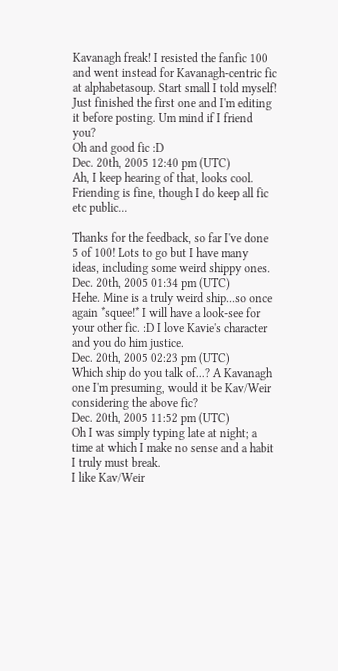Kavanagh freak! I resisted the fanfic 100 and went instead for Kavanagh-centric fic at alphabetasoup. Start small I told myself! Just finished the first one and I'm editing it before posting. Um mind if I friend you?
Oh and good fic :D
Dec. 20th, 2005 12:40 pm (UTC)
Ah, I keep hearing of that, looks cool. Friending is fine, though I do keep all fic etc public...

Thanks for the feedback, so far I've done 5 of 100! Lots to go but I have many ideas, including some weird shippy ones.
Dec. 20th, 2005 01:34 pm (UTC)
Hehe. Mine is a truly weird ship...so once again *squee!* I will have a look-see for your other fic. :D I love Kavie's character and you do him justice.
Dec. 20th, 2005 02:23 pm (UTC)
Which ship do you talk of...? A Kavanagh one I'm presuming, would it be Kav/Weir considering the above fic?
Dec. 20th, 2005 11:52 pm (UTC)
Oh I was simply typing late at night; a time at which I make no sense and a habit I truly must break.
I like Kav/Weir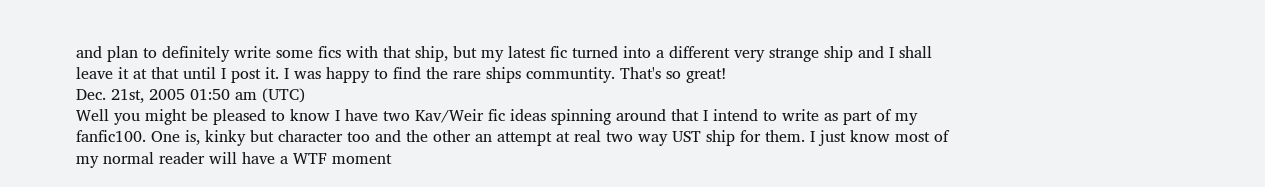and plan to definitely write some fics with that ship, but my latest fic turned into a different very strange ship and I shall leave it at that until I post it. I was happy to find the rare ships communtity. That's so great!
Dec. 21st, 2005 01:50 am (UTC)
Well you might be pleased to know I have two Kav/Weir fic ideas spinning around that I intend to write as part of my fanfic100. One is, kinky but character too and the other an attempt at real two way UST ship for them. I just know most of my normal reader will have a WTF moment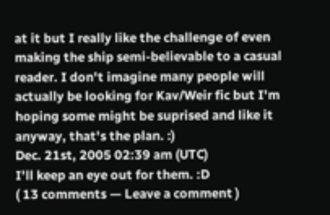at it but I really like the challenge of even making the ship semi-believable to a casual reader. I don't imagine many people will actually be looking for Kav/Weir fic but I'm hoping some might be suprised and like it anyway, that's the plan. :)
Dec. 21st, 2005 02:39 am (UTC)
I'll keep an eye out for them. :D
( 13 comments — Leave a comment )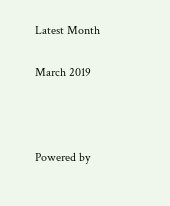Latest Month

March 2019



Powered by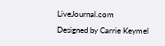LiveJournal.com
Designed by Carrie Keymel